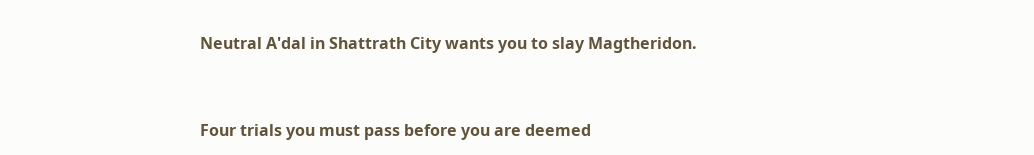Neutral A'dal in Shattrath City wants you to slay Magtheridon.


Four trials you must pass before you are deemed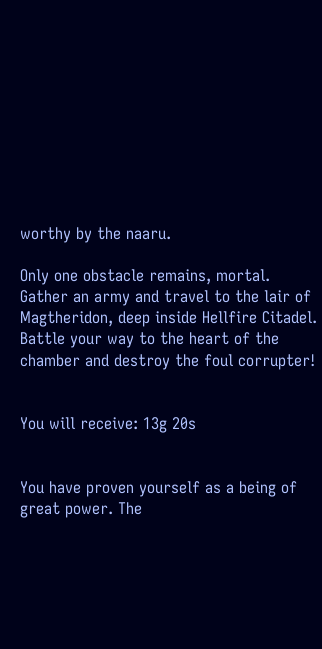worthy by the naaru.

Only one obstacle remains, mortal. Gather an army and travel to the lair of Magtheridon, deep inside Hellfire Citadel. Battle your way to the heart of the chamber and destroy the foul corrupter!


You will receive: 13g 20s


You have proven yourself as a being of great power. The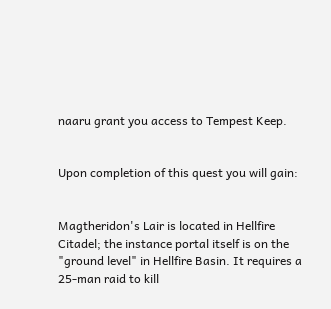naaru grant you access to Tempest Keep.


Upon completion of this quest you will gain:


Magtheridon's Lair is located in Hellfire Citadel; the instance portal itself is on the "ground level" in Hellfire Basin. It requires a 25-man raid to kill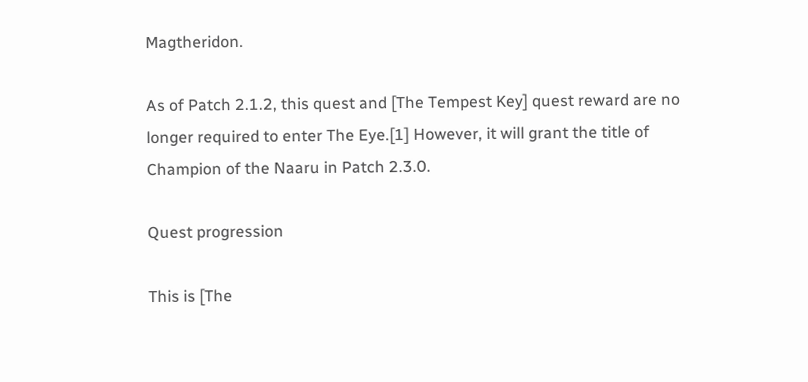Magtheridon.

As of Patch 2.1.2, this quest and [The Tempest Key] quest reward are no longer required to enter The Eye.[1] However, it will grant the title of Champion of the Naaru in Patch 2.3.0.

Quest progression

This is [The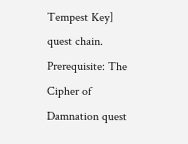Tempest Key] quest chain. Prerequisite: The Cipher of Damnation quest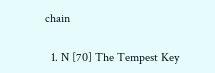chain

  1. N [70] The Tempest Key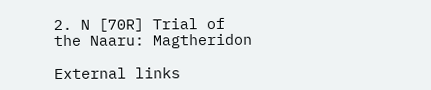2. N [70R] Trial of the Naaru: Magtheridon

External links